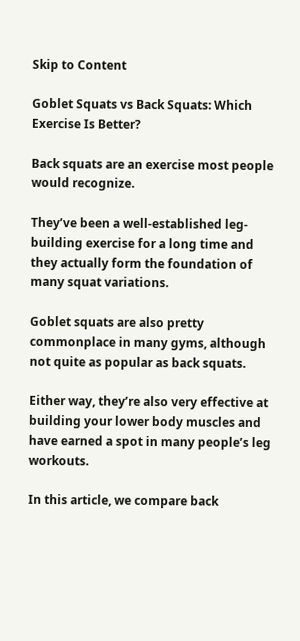Skip to Content

Goblet Squats vs Back Squats: Which Exercise Is Better?

Back squats are an exercise most people would recognize.

They’ve been a well-established leg-building exercise for a long time and they actually form the foundation of many squat variations.

Goblet squats are also pretty commonplace in many gyms, although not quite as popular as back squats.

Either way, they’re also very effective at building your lower body muscles and have earned a spot in many people’s leg workouts.

In this article, we compare back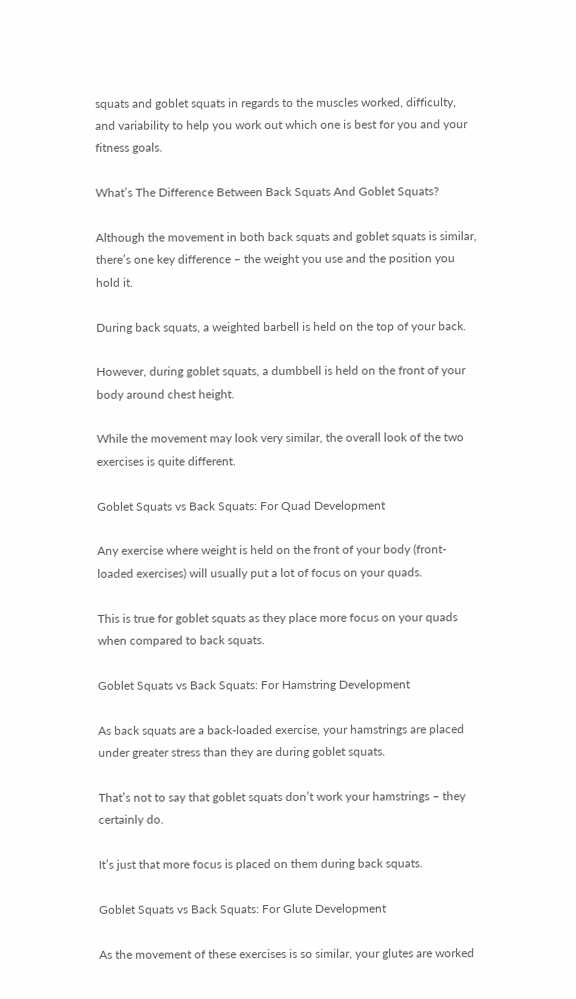squats and goblet squats in regards to the muscles worked, difficulty, and variability to help you work out which one is best for you and your fitness goals.

What’s The Difference Between Back Squats And Goblet Squats?

Although the movement in both back squats and goblet squats is similar, there’s one key difference – the weight you use and the position you hold it.

During back squats, a weighted barbell is held on the top of your back.

However, during goblet squats, a dumbbell is held on the front of your body around chest height.

While the movement may look very similar, the overall look of the two exercises is quite different.

Goblet Squats vs Back Squats: For Quad Development

Any exercise where weight is held on the front of your body (front-loaded exercises) will usually put a lot of focus on your quads.

This is true for goblet squats as they place more focus on your quads when compared to back squats.

Goblet Squats vs Back Squats: For Hamstring Development

As back squats are a back-loaded exercise, your hamstrings are placed under greater stress than they are during goblet squats.

That’s not to say that goblet squats don’t work your hamstrings – they certainly do.

It’s just that more focus is placed on them during back squats.

Goblet Squats vs Back Squats: For Glute Development

As the movement of these exercises is so similar, your glutes are worked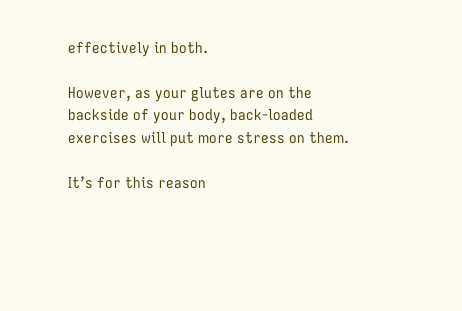effectively in both.

However, as your glutes are on the backside of your body, back-loaded exercises will put more stress on them.

It’s for this reason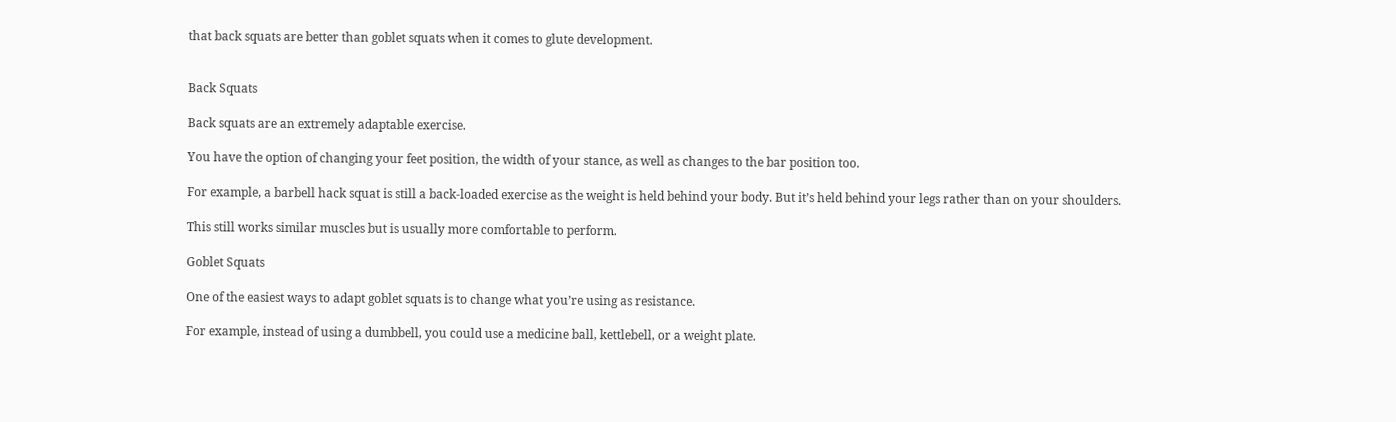that back squats are better than goblet squats when it comes to glute development.


Back Squats

Back squats are an extremely adaptable exercise.

You have the option of changing your feet position, the width of your stance, as well as changes to the bar position too.

For example, a barbell hack squat is still a back-loaded exercise as the weight is held behind your body. But it’s held behind your legs rather than on your shoulders.

This still works similar muscles but is usually more comfortable to perform.

Goblet Squats

One of the easiest ways to adapt goblet squats is to change what you’re using as resistance.

For example, instead of using a dumbbell, you could use a medicine ball, kettlebell, or a weight plate.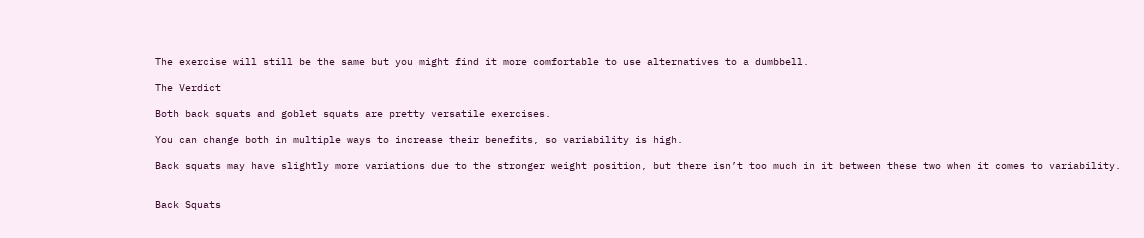The exercise will still be the same but you might find it more comfortable to use alternatives to a dumbbell.

The Verdict

Both back squats and goblet squats are pretty versatile exercises.

You can change both in multiple ways to increase their benefits, so variability is high.

Back squats may have slightly more variations due to the stronger weight position, but there isn’t too much in it between these two when it comes to variability.


Back Squats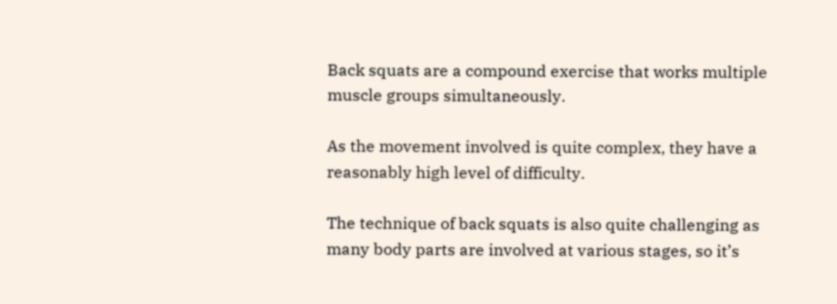Back squats are a compound exercise that works multiple muscle groups simultaneously.

As the movement involved is quite complex, they have a reasonably high level of difficulty.

The technique of back squats is also quite challenging as many body parts are involved at various stages, so it’s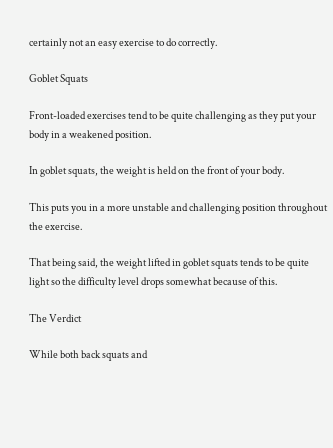certainly not an easy exercise to do correctly.

Goblet Squats

Front-loaded exercises tend to be quite challenging as they put your body in a weakened position.

In goblet squats, the weight is held on the front of your body.

This puts you in a more unstable and challenging position throughout the exercise.

That being said, the weight lifted in goblet squats tends to be quite light so the difficulty level drops somewhat because of this.

The Verdict

While both back squats and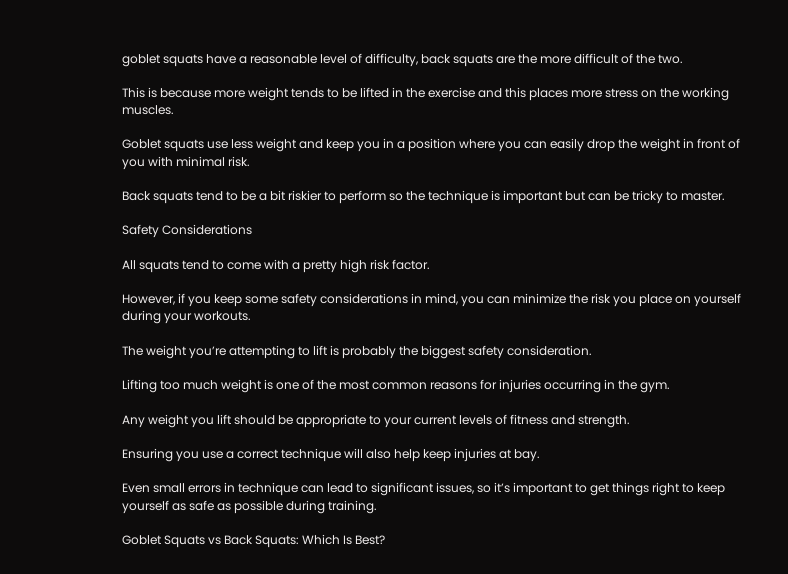goblet squats have a reasonable level of difficulty, back squats are the more difficult of the two.

This is because more weight tends to be lifted in the exercise and this places more stress on the working muscles.

Goblet squats use less weight and keep you in a position where you can easily drop the weight in front of you with minimal risk.

Back squats tend to be a bit riskier to perform so the technique is important but can be tricky to master.

Safety Considerations

All squats tend to come with a pretty high risk factor.

However, if you keep some safety considerations in mind, you can minimize the risk you place on yourself during your workouts.

The weight you’re attempting to lift is probably the biggest safety consideration.

Lifting too much weight is one of the most common reasons for injuries occurring in the gym.

Any weight you lift should be appropriate to your current levels of fitness and strength.

Ensuring you use a correct technique will also help keep injuries at bay.

Even small errors in technique can lead to significant issues, so it’s important to get things right to keep yourself as safe as possible during training.

Goblet Squats vs Back Squats: Which Is Best?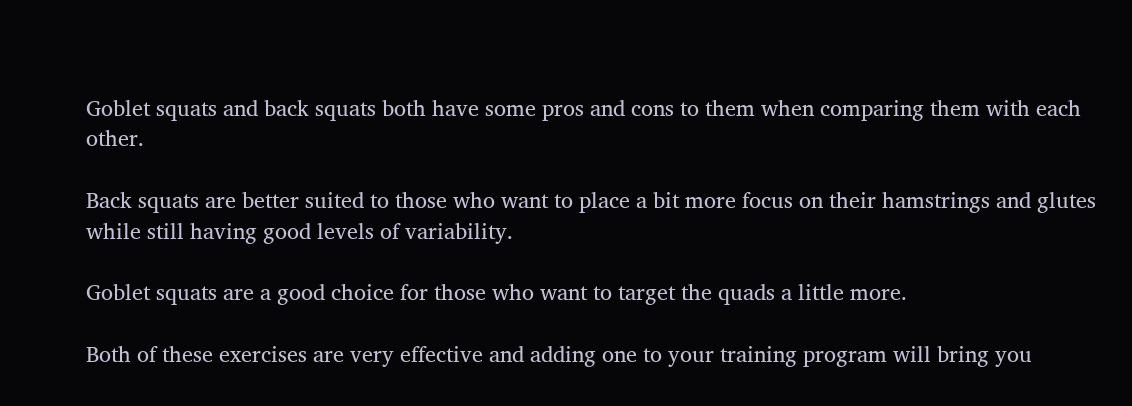Goblet squats and back squats both have some pros and cons to them when comparing them with each other.

Back squats are better suited to those who want to place a bit more focus on their hamstrings and glutes while still having good levels of variability.

Goblet squats are a good choice for those who want to target the quads a little more.

Both of these exercises are very effective and adding one to your training program will bring you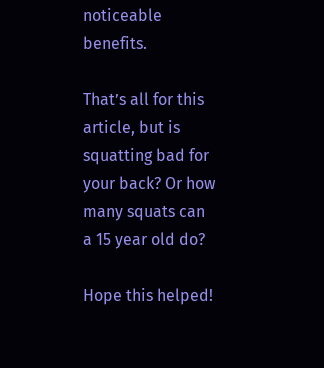noticeable benefits.

That’s all for this article, but is squatting bad for your back? Or how many squats can a 15 year old do?

Hope this helped!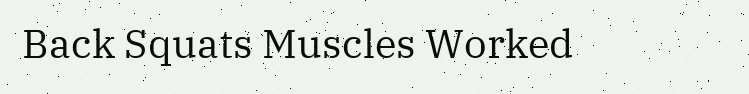Back Squats Muscles Worked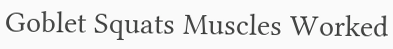Goblet Squats Muscles Worked